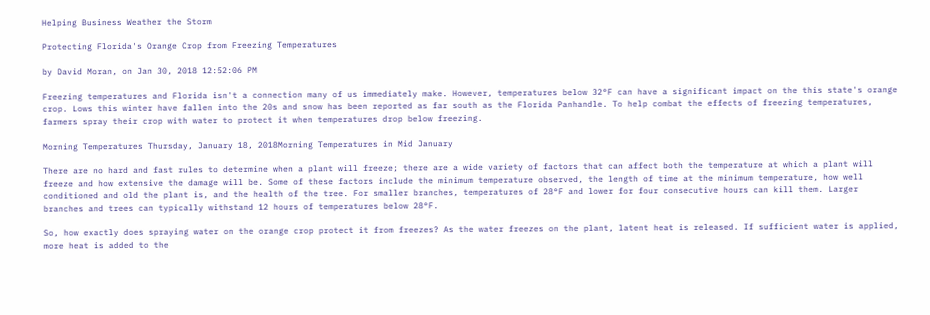Helping Business Weather the Storm

Protecting Florida's Orange Crop from Freezing Temperatures

by David Moran, on Jan 30, 2018 12:52:06 PM

Freezing temperatures and Florida isn't a connection many of us immediately make. However, temperatures below 32°F can have a significant impact on the this state's orange crop. Lows this winter have fallen into the 20s and snow has been reported as far south as the Florida Panhandle. To help combat the effects of freezing temperatures, farmers spray their crop with water to protect it when temperatures drop below freezing.

Morning Temperatures Thursday, January 18, 2018Morning Temperatures in Mid January

There are no hard and fast rules to determine when a plant will freeze; there are a wide variety of factors that can affect both the temperature at which a plant will freeze and how extensive the damage will be. Some of these factors include the minimum temperature observed, the length of time at the minimum temperature, how well conditioned and old the plant is, and the health of the tree. For smaller branches, temperatures of 28°F and lower for four consecutive hours can kill them. Larger branches and trees can typically withstand 12 hours of temperatures below 28°F.

So, how exactly does spraying water on the orange crop protect it from freezes? As the water freezes on the plant, latent heat is released. If sufficient water is applied, more heat is added to the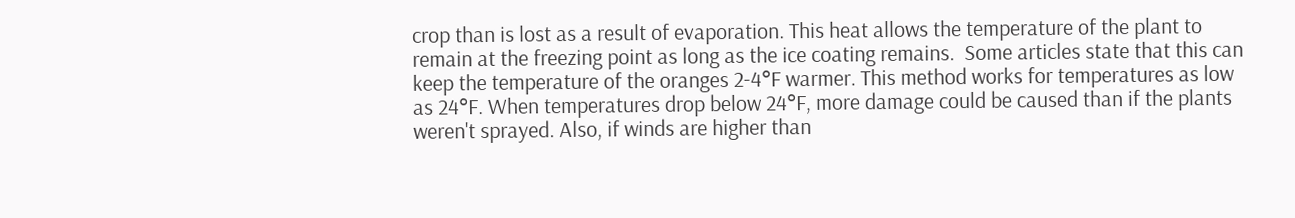crop than is lost as a result of evaporation. This heat allows the temperature of the plant to remain at the freezing point as long as the ice coating remains.  Some articles state that this can keep the temperature of the oranges 2-4°F warmer. This method works for temperatures as low as 24°F. When temperatures drop below 24°F, more damage could be caused than if the plants weren't sprayed. Also, if winds are higher than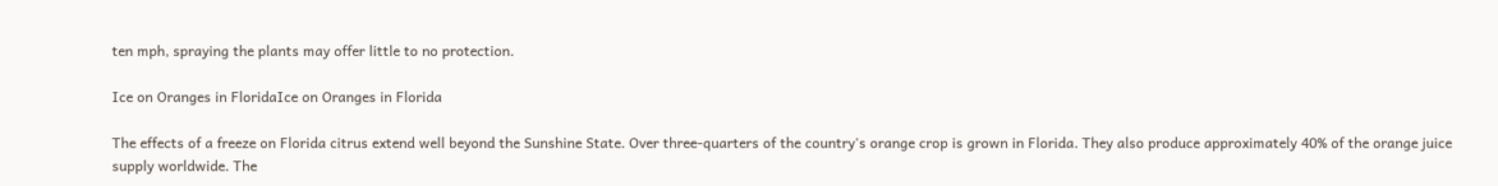ten mph, spraying the plants may offer little to no protection.

Ice on Oranges in FloridaIce on Oranges in Florida

The effects of a freeze on Florida citrus extend well beyond the Sunshine State. Over three-quarters of the country's orange crop is grown in Florida. They also produce approximately 40% of the orange juice supply worldwide. The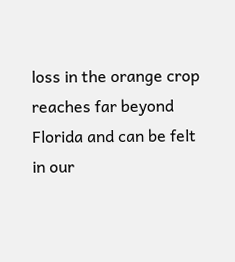loss in the orange crop reaches far beyond Florida and can be felt in our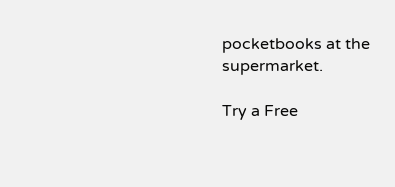pocketbooks at the supermarket.

Try a Free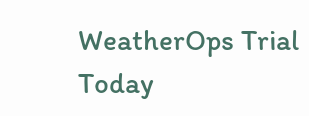WeatherOps Trial Today